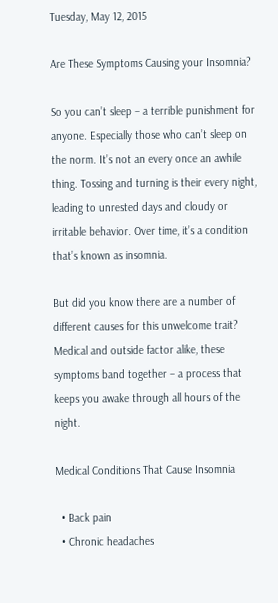Tuesday, May 12, 2015

Are These Symptoms Causing your Insomnia?

So you can’t sleep – a terrible punishment for anyone. Especially those who can’t sleep on the norm. It’s not an every once an awhile thing. Tossing and turning is their every night, leading to unrested days and cloudy or irritable behavior. Over time, it’s a condition that’s known as insomnia.

But did you know there are a number of different causes for this unwelcome trait? Medical and outside factor alike, these symptoms band together – a process that keeps you awake through all hours of the night.

Medical Conditions That Cause Insomnia

  • Back pain
  • Chronic headaches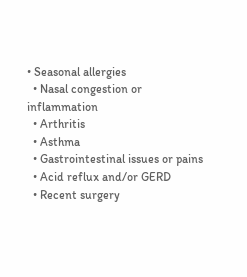• Seasonal allergies
  • Nasal congestion or inflammation
  • Arthritis
  • Asthma
  • Gastrointestinal issues or pains
  • Acid reflux and/or GERD
  • Recent surgery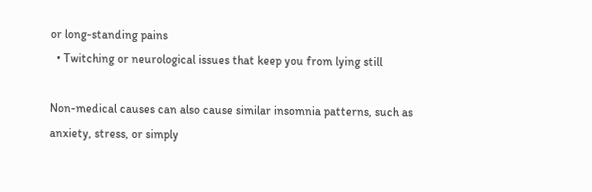or long-standing pains
  • Twitching or neurological issues that keep you from lying still

Non-medical causes can also cause similar insomnia patterns, such as anxiety, stress, or simply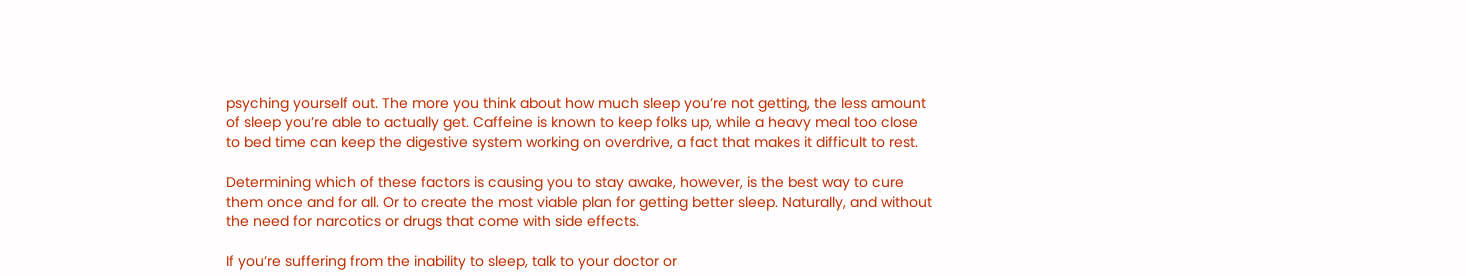psyching yourself out. The more you think about how much sleep you’re not getting, the less amount of sleep you’re able to actually get. Caffeine is known to keep folks up, while a heavy meal too close to bed time can keep the digestive system working on overdrive, a fact that makes it difficult to rest.

Determining which of these factors is causing you to stay awake, however, is the best way to cure them once and for all. Or to create the most viable plan for getting better sleep. Naturally, and without the need for narcotics or drugs that come with side effects.

If you’re suffering from the inability to sleep, talk to your doctor or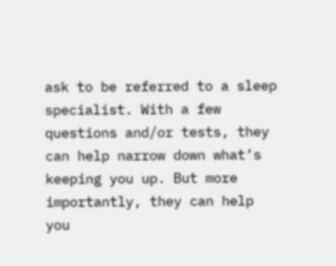ask to be referred to a sleep specialist. With a few questions and/or tests, they can help narrow down what’s keeping you up. But more importantly, they can help you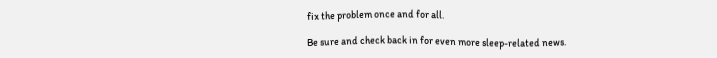fix the problem once and for all.

Be sure and check back in for even more sleep-related news.